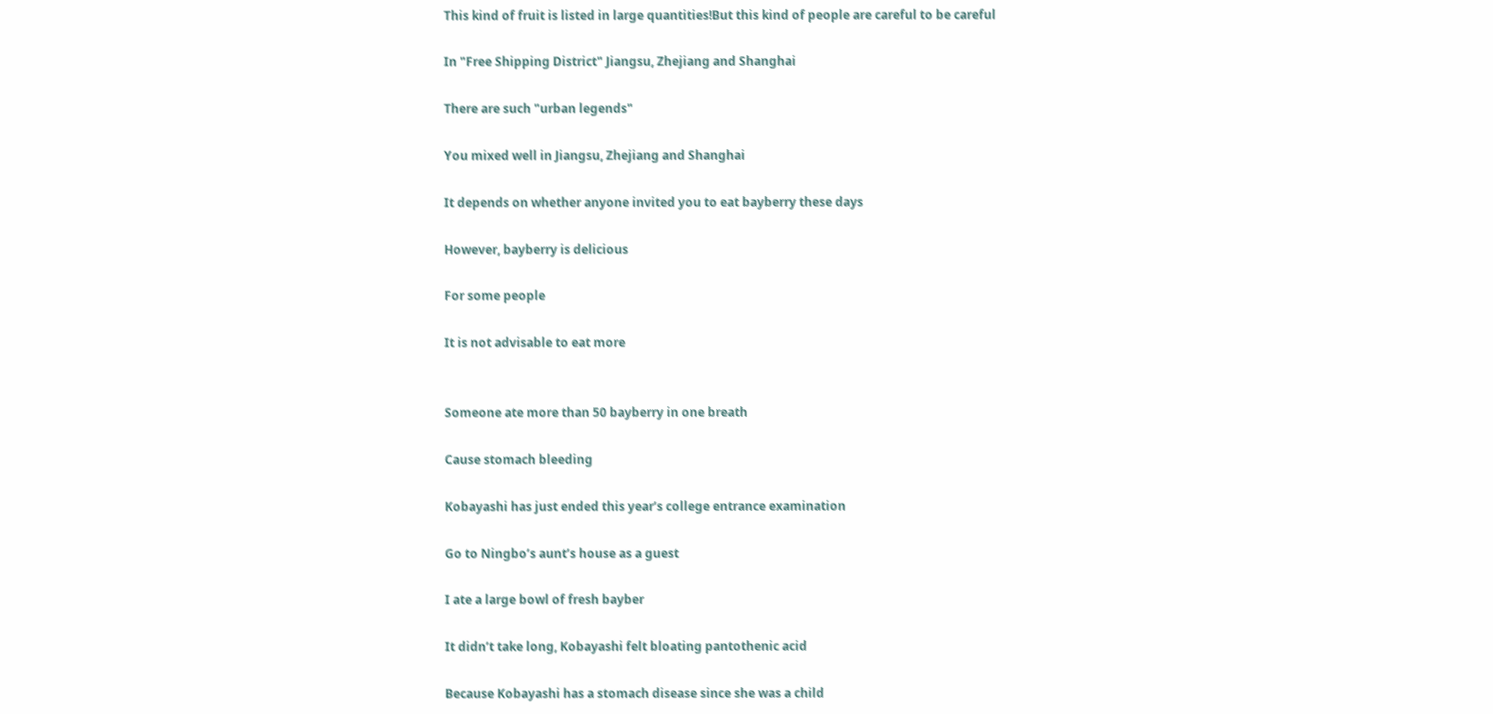This kind of fruit is listed in large quantities!But this kind of people are careful to be careful

In "Free Shipping District" Jiangsu, Zhejiang and Shanghai

There are such "urban legends"

You mixed well in Jiangsu, Zhejiang and Shanghai

It depends on whether anyone invited you to eat bayberry these days

However, bayberry is delicious

For some people

It is not advisable to eat more


Someone ate more than 50 bayberry in one breath

Cause stomach bleeding

Kobayashi has just ended this year’s college entrance examination

Go to Ningbo’s aunt’s house as a guest

I ate a large bowl of fresh bayber

It didn’t take long, Kobayashi felt bloating pantothenic acid

Because Kobayashi has a stomach disease since she was a child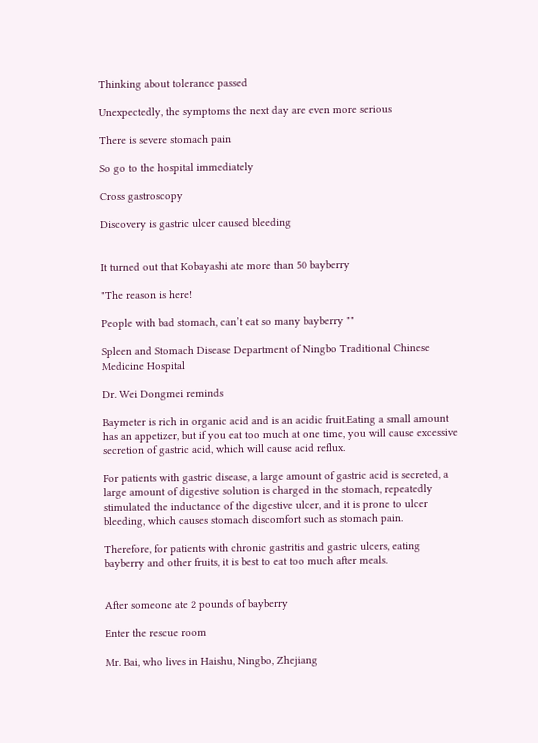Thinking about tolerance passed

Unexpectedly, the symptoms the next day are even more serious

There is severe stomach pain

So go to the hospital immediately

Cross gastroscopy

Discovery is gastric ulcer caused bleeding


It turned out that Kobayashi ate more than 50 bayberry

"The reason is here!

People with bad stomach, can’t eat so many bayberry ""

Spleen and Stomach Disease Department of Ningbo Traditional Chinese Medicine Hospital

Dr. Wei Dongmei reminds

Baymeter is rich in organic acid and is an acidic fruit.Eating a small amount has an appetizer, but if you eat too much at one time, you will cause excessive secretion of gastric acid, which will cause acid reflux.

For patients with gastric disease, a large amount of gastric acid is secreted, a large amount of digestive solution is charged in the stomach, repeatedly stimulated the inductance of the digestive ulcer, and it is prone to ulcer bleeding, which causes stomach discomfort such as stomach pain.

Therefore, for patients with chronic gastritis and gastric ulcers, eating bayberry and other fruits, it is best to eat too much after meals.


After someone ate 2 pounds of bayberry

Enter the rescue room

Mr. Bai, who lives in Haishu, Ningbo, Zhejiang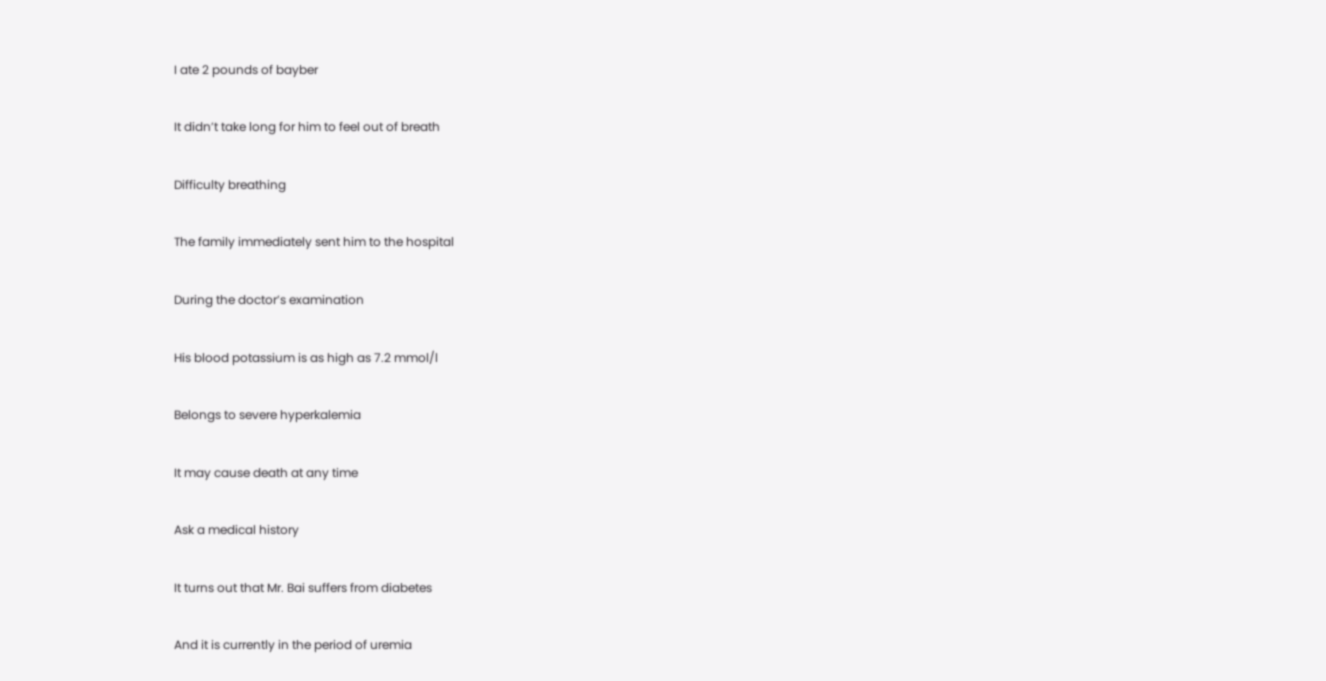I ate 2 pounds of bayber

It didn’t take long for him to feel out of breath

Difficulty breathing

The family immediately sent him to the hospital

During the doctor’s examination

His blood potassium is as high as 7.2 mmol/l

Belongs to severe hyperkalemia

It may cause death at any time

Ask a medical history

It turns out that Mr. Bai suffers from diabetes

And it is currently in the period of uremia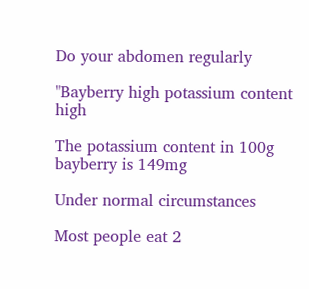Do your abdomen regularly

"Bayberry high potassium content high

The potassium content in 100g bayberry is 149mg

Under normal circumstances

Most people eat 2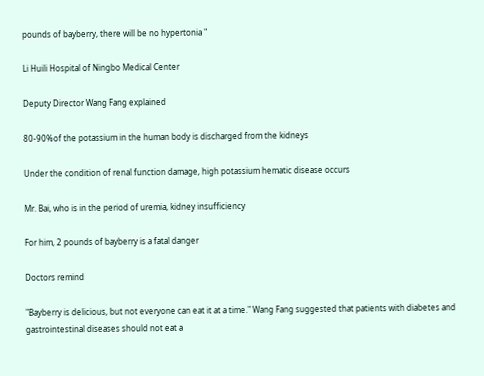pounds of bayberry, there will be no hypertonia "

Li Huili Hospital of Ningbo Medical Center

Deputy Director Wang Fang explained

80-90%of the potassium in the human body is discharged from the kidneys

Under the condition of renal function damage, high potassium hematic disease occurs

Mr. Bai, who is in the period of uremia, kidney insufficiency

For him, 2 pounds of bayberry is a fatal danger

Doctors remind

"Bayberry is delicious, but not everyone can eat it at a time." Wang Fang suggested that patients with diabetes and gastrointestinal diseases should not eat a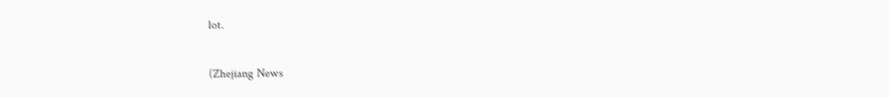lot.

(Zhejiang News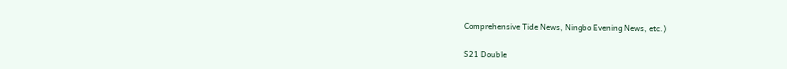Comprehensive Tide News, Ningbo Evening News, etc.)

S21 Double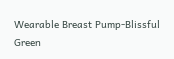Wearable Breast Pump-Blissful Green